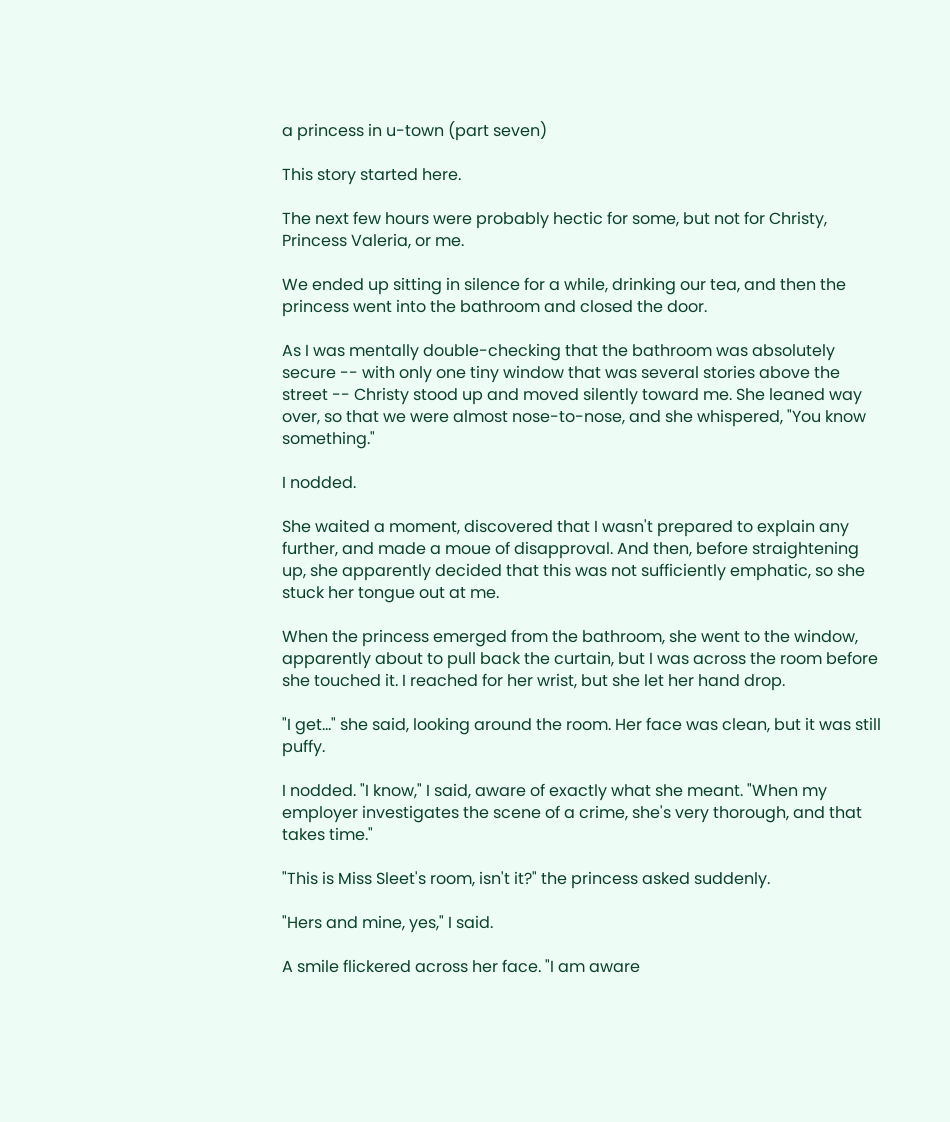a princess in u-town (part seven)

This story started here.

The next few hours were probably hectic for some, but not for Christy, Princess Valeria, or me.

We ended up sitting in silence for a while, drinking our tea, and then the princess went into the bathroom and closed the door.

As I was mentally double-checking that the bathroom was absolutely secure -- with only one tiny window that was several stories above the street -- Christy stood up and moved silently toward me. She leaned way over, so that we were almost nose-to-nose, and she whispered, "You know something."

I nodded.

She waited a moment, discovered that I wasn't prepared to explain any further, and made a moue of disapproval. And then, before straightening up, she apparently decided that this was not sufficiently emphatic, so she stuck her tongue out at me.

When the princess emerged from the bathroom, she went to the window, apparently about to pull back the curtain, but I was across the room before she touched it. I reached for her wrist, but she let her hand drop.

"I get..." she said, looking around the room. Her face was clean, but it was still puffy.

I nodded. "I know," I said, aware of exactly what she meant. "When my employer investigates the scene of a crime, she's very thorough, and that takes time."

"This is Miss Sleet's room, isn't it?" the princess asked suddenly.

"Hers and mine, yes," I said.

A smile flickered across her face. "I am aware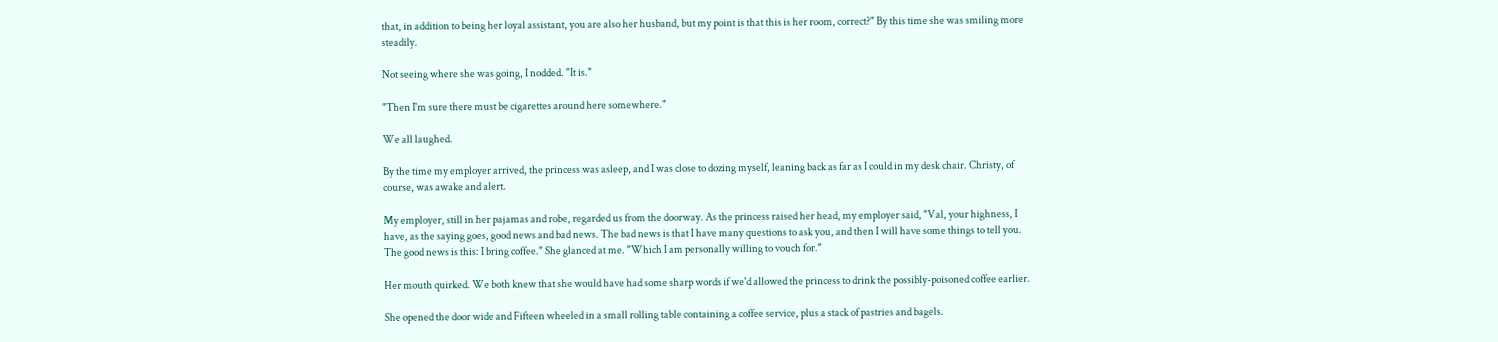that, in addition to being her loyal assistant, you are also her husband, but my point is that this is her room, correct?" By this time she was smiling more steadily.

Not seeing where she was going, I nodded. "It is."

"Then I'm sure there must be cigarettes around here somewhere."

We all laughed.

By the time my employer arrived, the princess was asleep, and I was close to dozing myself, leaning back as far as I could in my desk chair. Christy, of course, was awake and alert.

My employer, still in her pajamas and robe, regarded us from the doorway. As the princess raised her head, my employer said, "Val, your highness, I have, as the saying goes, good news and bad news. The bad news is that I have many questions to ask you, and then I will have some things to tell you. The good news is this: I bring coffee." She glanced at me. "Which I am personally willing to vouch for."

Her mouth quirked. We both knew that she would have had some sharp words if we'd allowed the princess to drink the possibly-poisoned coffee earlier.

She opened the door wide and Fifteen wheeled in a small rolling table containing a coffee service, plus a stack of pastries and bagels.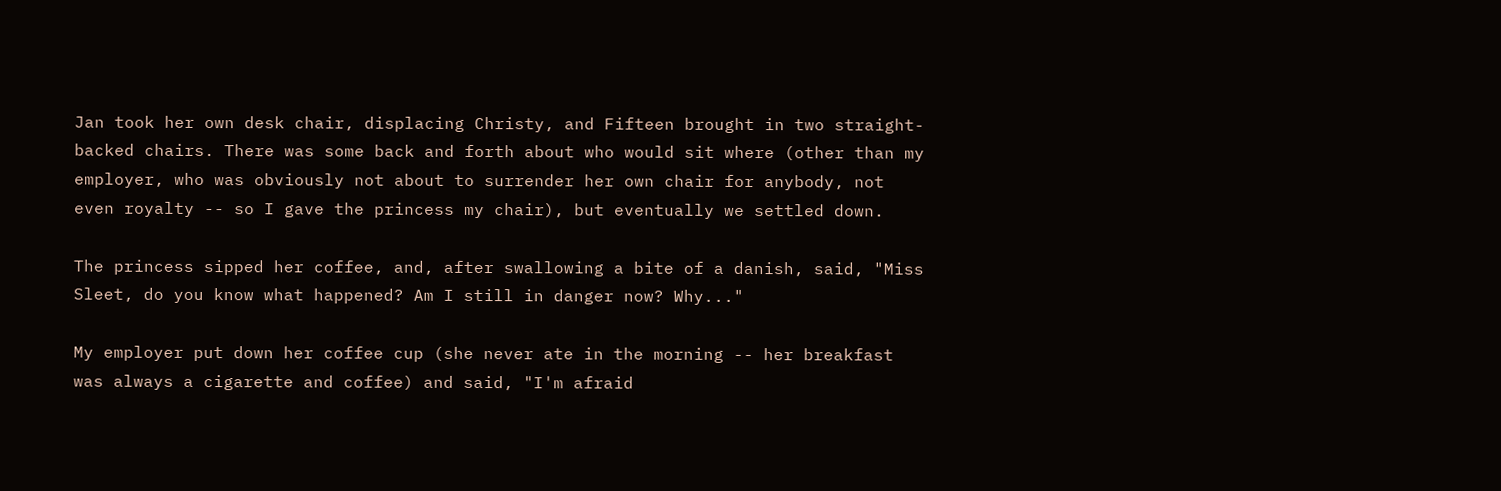Jan took her own desk chair, displacing Christy, and Fifteen brought in two straight-backed chairs. There was some back and forth about who would sit where (other than my employer, who was obviously not about to surrender her own chair for anybody, not even royalty -- so I gave the princess my chair), but eventually we settled down.

The princess sipped her coffee, and, after swallowing a bite of a danish, said, "Miss Sleet, do you know what happened? Am I still in danger now? Why..."

My employer put down her coffee cup (she never ate in the morning -- her breakfast was always a cigarette and coffee) and said, "I'm afraid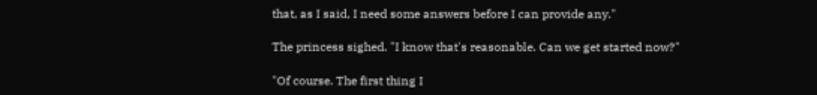that, as I said, I need some answers before I can provide any."

The princess sighed. "I know that's reasonable. Can we get started now?"

"Of course. The first thing I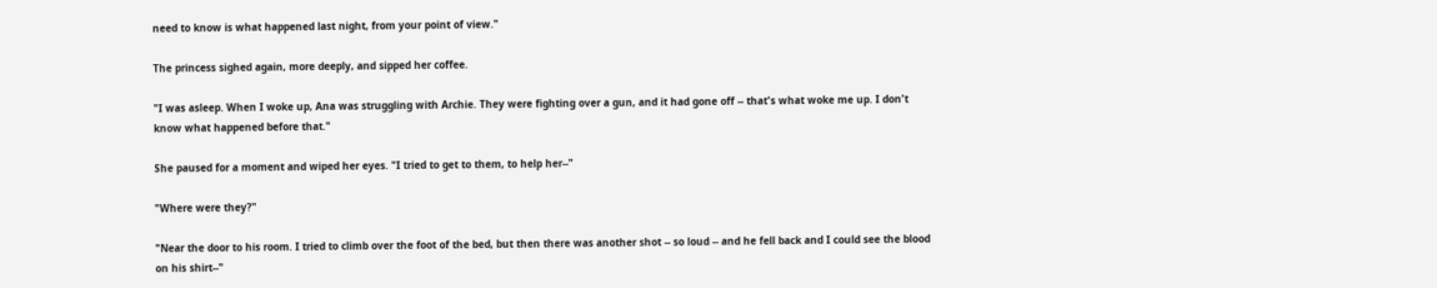need to know is what happened last night, from your point of view."

The princess sighed again, more deeply, and sipped her coffee.

"I was asleep. When I woke up, Ana was struggling with Archie. They were fighting over a gun, and it had gone off -- that's what woke me up. I don't know what happened before that."

She paused for a moment and wiped her eyes. "I tried to get to them, to help her--"

"Where were they?"

"Near the door to his room. I tried to climb over the foot of the bed, but then there was another shot -- so loud -- and he fell back and I could see the blood on his shirt--"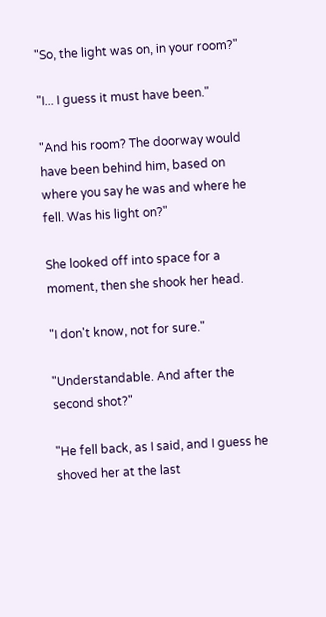"So, the light was on, in your room?"

"I... I guess it must have been."

"And his room? The doorway would have been behind him, based on where you say he was and where he fell. Was his light on?"

She looked off into space for a moment, then she shook her head.

"I don't know, not for sure."

"Understandable. And after the second shot?"

"He fell back, as I said, and I guess he shoved her at the last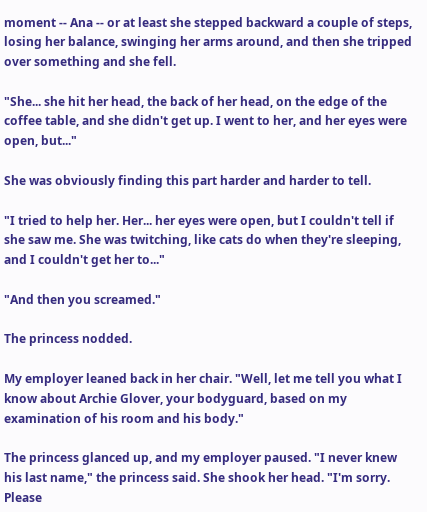moment -- Ana -- or at least she stepped backward a couple of steps, losing her balance, swinging her arms around, and then she tripped over something and she fell.

"She... she hit her head, the back of her head, on the edge of the coffee table, and she didn't get up. I went to her, and her eyes were open, but..."

She was obviously finding this part harder and harder to tell.

"I tried to help her. Her... her eyes were open, but I couldn't tell if she saw me. She was twitching, like cats do when they're sleeping, and I couldn't get her to..."

"And then you screamed."

The princess nodded.

My employer leaned back in her chair. "Well, let me tell you what I know about Archie Glover, your bodyguard, based on my examination of his room and his body."

The princess glanced up, and my employer paused. "I never knew his last name," the princess said. She shook her head. "I'm sorry. Please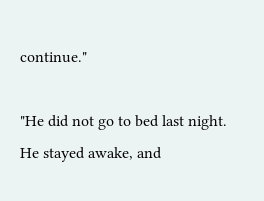continue."

"He did not go to bed last night. He stayed awake, and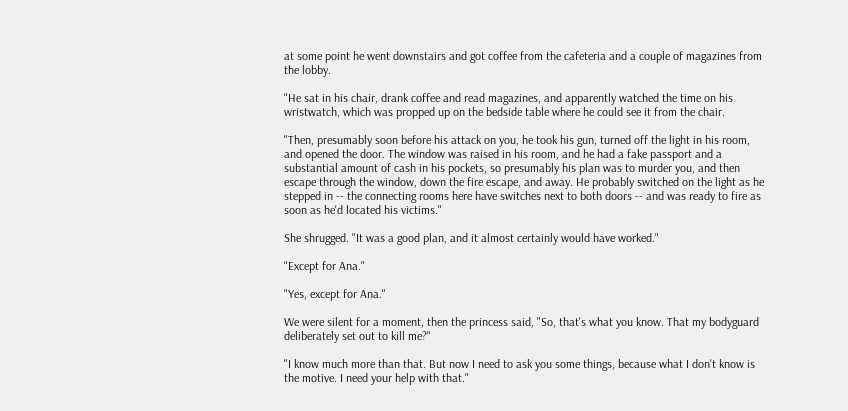at some point he went downstairs and got coffee from the cafeteria and a couple of magazines from the lobby.

"He sat in his chair, drank coffee and read magazines, and apparently watched the time on his wristwatch, which was propped up on the bedside table where he could see it from the chair.

"Then, presumably soon before his attack on you, he took his gun, turned off the light in his room, and opened the door. The window was raised in his room, and he had a fake passport and a substantial amount of cash in his pockets, so presumably his plan was to murder you, and then escape through the window, down the fire escape, and away. He probably switched on the light as he stepped in -- the connecting rooms here have switches next to both doors -- and was ready to fire as soon as he'd located his victims."

She shrugged. "It was a good plan, and it almost certainly would have worked."

"Except for Ana."

"Yes, except for Ana."

We were silent for a moment, then the princess said, "So, that's what you know. That my bodyguard deliberately set out to kill me?"

"I know much more than that. But now I need to ask you some things, because what I don't know is the motive. I need your help with that."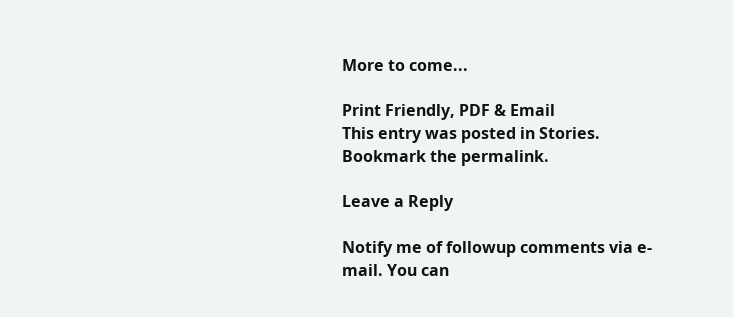More to come...

Print Friendly, PDF & Email
This entry was posted in Stories. Bookmark the permalink.

Leave a Reply

Notify me of followup comments via e-mail. You can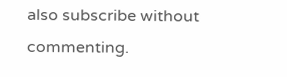also subscribe without commenting.